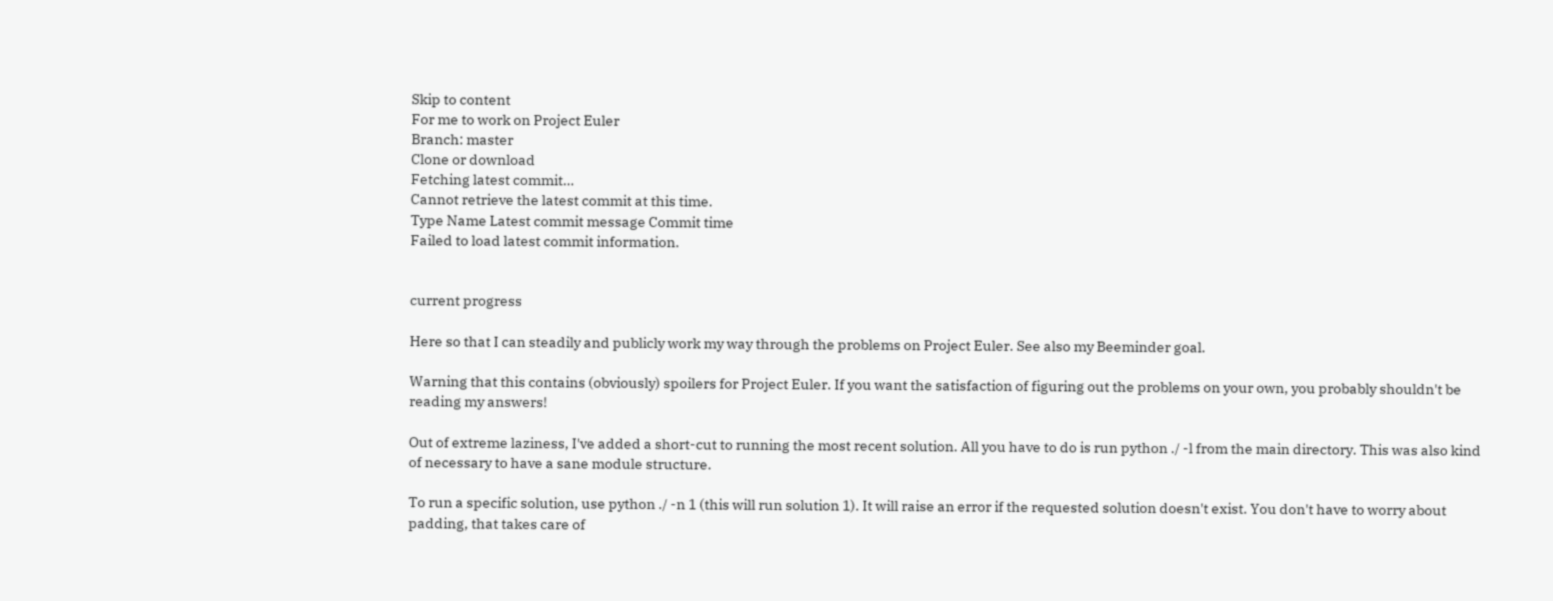Skip to content
For me to work on Project Euler
Branch: master
Clone or download
Fetching latest commit…
Cannot retrieve the latest commit at this time.
Type Name Latest commit message Commit time
Failed to load latest commit information.


current progress

Here so that I can steadily and publicly work my way through the problems on Project Euler. See also my Beeminder goal.

Warning that this contains (obviously) spoilers for Project Euler. If you want the satisfaction of figuring out the problems on your own, you probably shouldn't be reading my answers!

Out of extreme laziness, I've added a short-cut to running the most recent solution. All you have to do is run python ./ -l from the main directory. This was also kind of necessary to have a sane module structure.

To run a specific solution, use python ./ -n 1 (this will run solution 1). It will raise an error if the requested solution doesn't exist. You don't have to worry about padding, that takes care of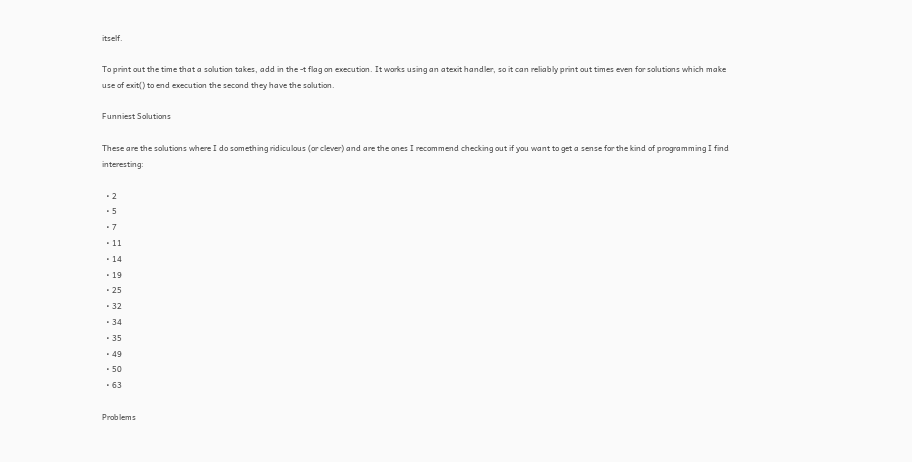itself.

To print out the time that a solution takes, add in the -t flag on execution. It works using an atexit handler, so it can reliably print out times even for solutions which make use of exit() to end execution the second they have the solution.

Funniest Solutions

These are the solutions where I do something ridiculous (or clever) and are the ones I recommend checking out if you want to get a sense for the kind of programming I find interesting:

  • 2
  • 5
  • 7
  • 11
  • 14
  • 19
  • 25
  • 32
  • 34
  • 35
  • 49
  • 50
  • 63

Problems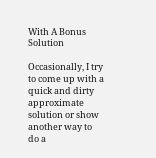With A Bonus Solution

Occasionally, I try to come up with a quick and dirty approximate solution or show another way to do a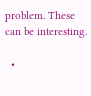problem. These can be interesting.

  •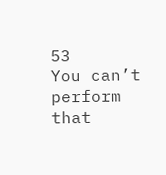53
You can’t perform that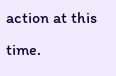action at this time.